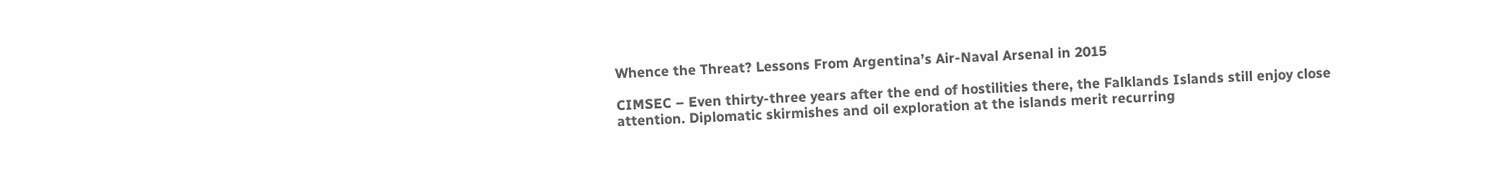Whence the Threat? Lessons From Argentina’s Air-Naval Arsenal in 2015

CIMSEC – Even thirty-three years after the end of hostilities there, the Falklands Islands still enjoy close attention. Diplomatic skirmishes and oil exploration at the islands merit recurring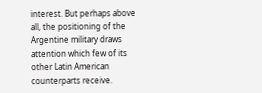interest. But perhaps above all, the positioning of the Argentine military draws attention which few of its other Latin American counterparts receive.